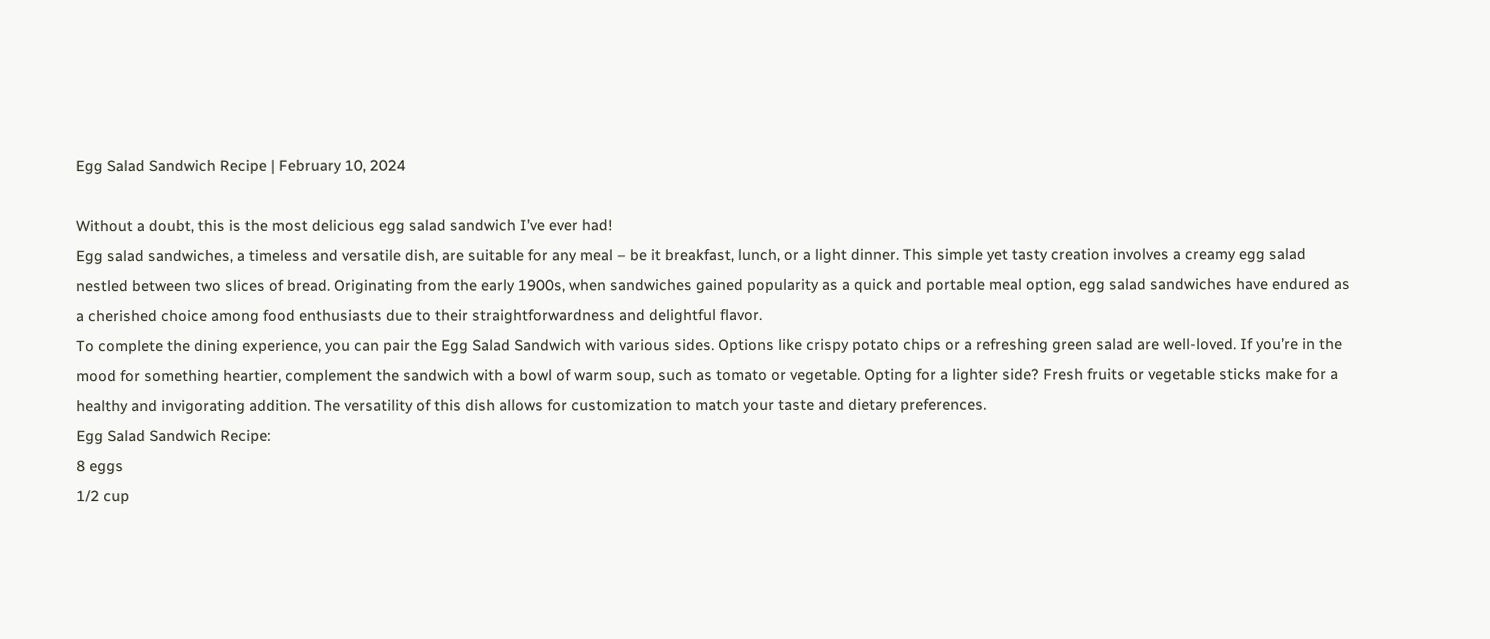Egg Salad Sandwich Recipe | February 10, 2024

Without a doubt, this is the most delicious egg salad sandwich I’ve ever had!
Egg salad sandwiches, a timeless and versatile dish, are suitable for any meal – be it breakfast, lunch, or a light dinner. This simple yet tasty creation involves a creamy egg salad nestled between two slices of bread. Originating from the early 1900s, when sandwiches gained popularity as a quick and portable meal option, egg salad sandwiches have endured as a cherished choice among food enthusiasts due to their straightforwardness and delightful flavor.
To complete the dining experience, you can pair the Egg Salad Sandwich with various sides. Options like crispy potato chips or a refreshing green salad are well-loved. If you’re in the mood for something heartier, complement the sandwich with a bowl of warm soup, such as tomato or vegetable. Opting for a lighter side? Fresh fruits or vegetable sticks make for a healthy and invigorating addition. The versatility of this dish allows for customization to match your taste and dietary preferences.
Egg Salad Sandwich Recipe:
8 eggs
1/2 cup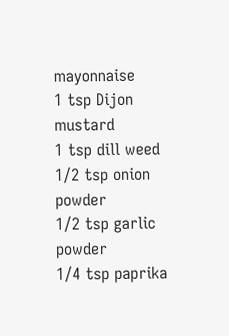mayonnaise
1 tsp Dijon mustard
1 tsp dill weed
1/2 tsp onion powder
1/2 tsp garlic powder
1/4 tsp paprika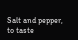Salt and pepper, to taste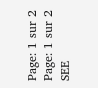Page: 1 sur 2
Page: 1 sur 2 SEE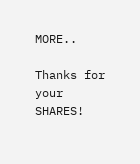MORE..

Thanks for your SHARES!